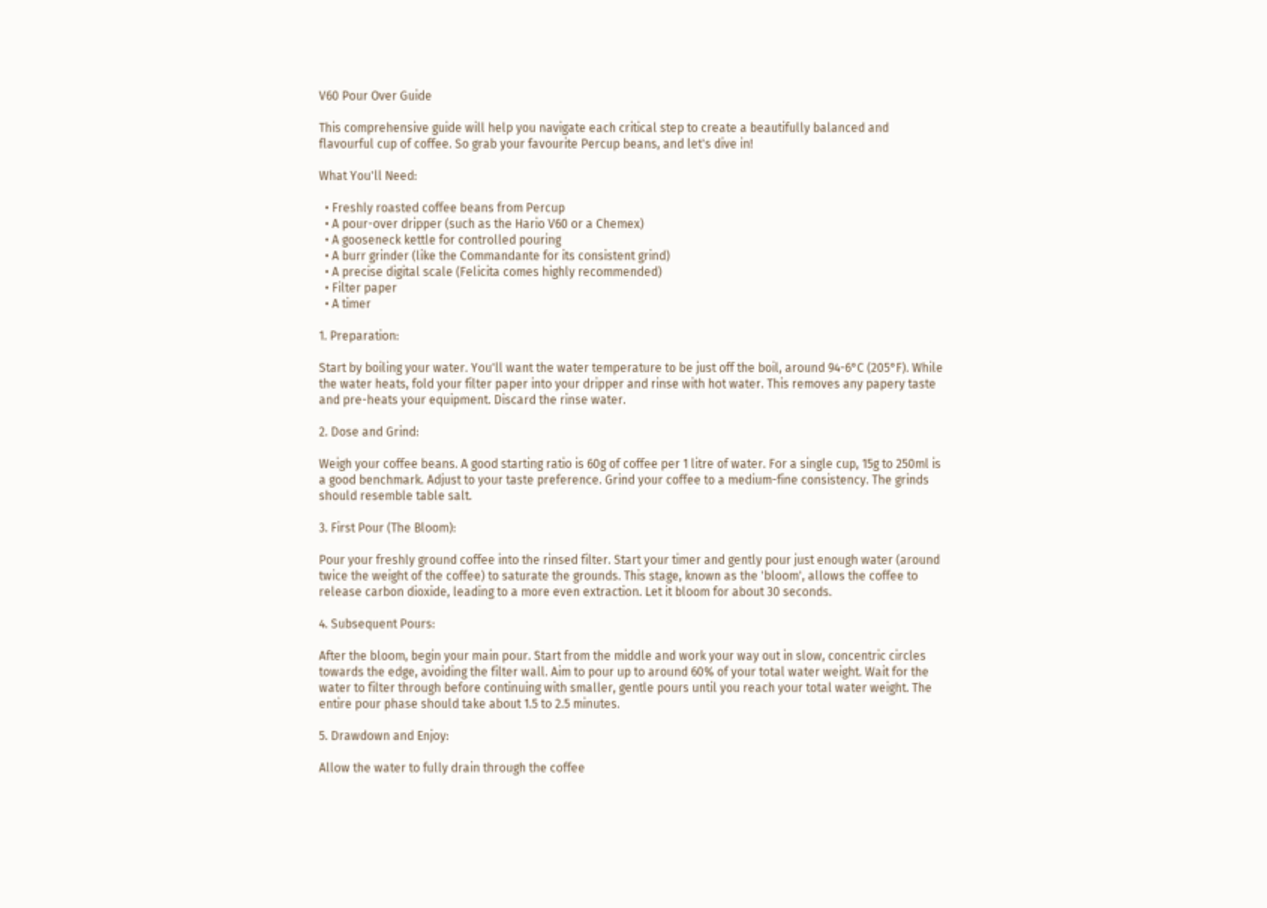V60 Pour Over Guide

This comprehensive guide will help you navigate each critical step to create a beautifully balanced and flavourful cup of coffee. So grab your favourite Percup beans, and let's dive in!

What You'll Need:

  • Freshly roasted coffee beans from Percup
  • A pour-over dripper (such as the Hario V60 or a Chemex)
  • A gooseneck kettle for controlled pouring
  • A burr grinder (like the Commandante for its consistent grind)
  • A precise digital scale (Felicita comes highly recommended)
  • Filter paper
  • A timer

1. Preparation:

Start by boiling your water. You'll want the water temperature to be just off the boil, around 94-6°C (205°F). While the water heats, fold your filter paper into your dripper and rinse with hot water. This removes any papery taste and pre-heats your equipment. Discard the rinse water.

2. Dose and Grind:

Weigh your coffee beans. A good starting ratio is 60g of coffee per 1 litre of water. For a single cup, 15g to 250ml is a good benchmark. Adjust to your taste preference. Grind your coffee to a medium-fine consistency. The grinds should resemble table salt.

3. First Pour (The Bloom):

Pour your freshly ground coffee into the rinsed filter. Start your timer and gently pour just enough water (around twice the weight of the coffee) to saturate the grounds. This stage, known as the 'bloom', allows the coffee to release carbon dioxide, leading to a more even extraction. Let it bloom for about 30 seconds.

4. Subsequent Pours:

After the bloom, begin your main pour. Start from the middle and work your way out in slow, concentric circles towards the edge, avoiding the filter wall. Aim to pour up to around 60% of your total water weight. Wait for the water to filter through before continuing with smaller, gentle pours until you reach your total water weight. The entire pour phase should take about 1.5 to 2.5 minutes.

5. Drawdown and Enjoy:

Allow the water to fully drain through the coffee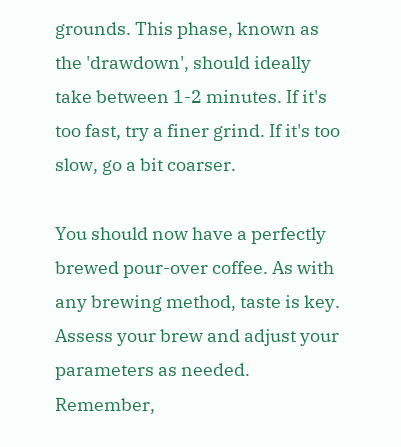grounds. This phase, known as the 'drawdown', should ideally take between 1-2 minutes. If it's too fast, try a finer grind. If it's too slow, go a bit coarser.

You should now have a perfectly brewed pour-over coffee. As with any brewing method, taste is key. Assess your brew and adjust your parameters as needed. Remember,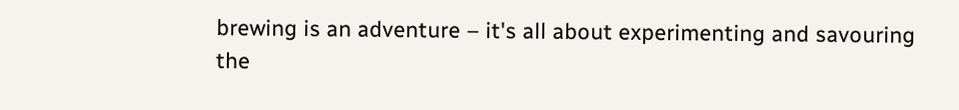brewing is an adventure – it's all about experimenting and savouring the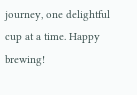journey, one delightful cup at a time. Happy brewing!